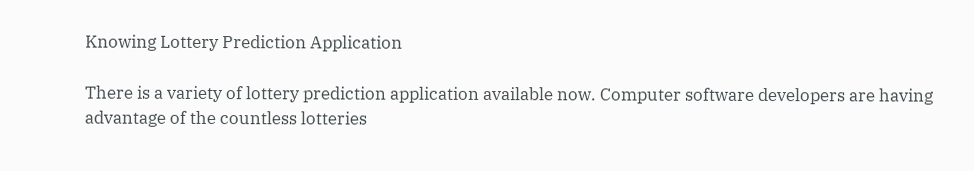Knowing Lottery Prediction Application

There is a variety of lottery prediction application available now. Computer software developers are having advantage of the countless lotteries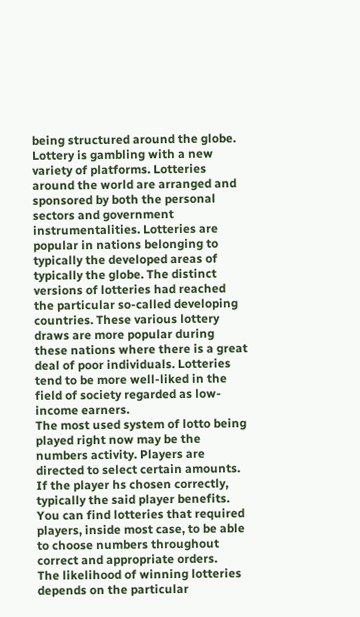being structured around the globe.
Lottery is gambling with a new variety of platforms. Lotteries around the world are arranged and sponsored by both the personal sectors and government instrumentalities. Lotteries are popular in nations belonging to typically the developed areas of typically the globe. The distinct versions of lotteries had reached the particular so-called developing countries. These various lottery draws are more popular during these nations where there is a great deal of poor individuals. Lotteries tend to be more well-liked in the field of society regarded as low-income earners.
The most used system of lotto being played right now may be the numbers activity. Players are directed to select certain amounts. If the player hs chosen correctly, typically the said player benefits. You can find lotteries that required players, inside most case, to be able to choose numbers throughout correct and appropriate orders.
The likelihood of winning lotteries depends on the particular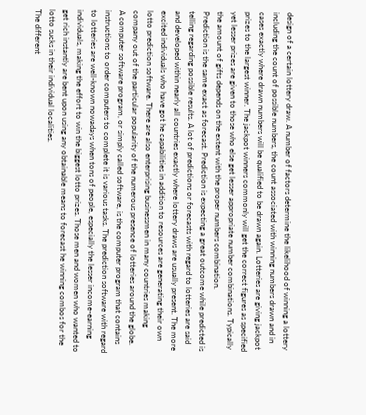design of a certain lottery draw. A number of factors determine the likelihood of winning a lottery including the count of possible numbers, the count associated with winning numbers drawn and in cases exactly where drawn numbers will be qualified to be drawn again. Lotteries are giving jackpot prizes to the largest winner. The jackpot winners commonly will get the correct figures as specified yet lesser prizes are given to those who else get lesser appropriate number combinations. Typically the amount of gifts depends on the extent with the proper numbers combination.
Prediction is the same exact as forecast. Prediction is expecting a great outcome while predicted is telling regarding possible results. A lot of predictions or forecasts with regard to lotteries are said and developed within nearly all countries exactly where lottery draws are usually present. The more excited individuals who have got he capabilities in addition to resources are generating their own lotto prediction software. There are also enterprising businessmen in many countries making company out of the particular popularity of the numerous presence of lotteries around the globe.
A computer software program, or simply called software, is the computer program that contains instructions to order computers to complete it is various tasks. The prediction software with regard to lotteries are well-known nowadays when tons of people, especially the lesser income-earning individuals, making the effort to win the biggest lotto prizes. Those men and women who wanted to get rich instantly are bent upon using any obtainable means to forecast he winning combos for the lotto sucks in their individual localities.
The different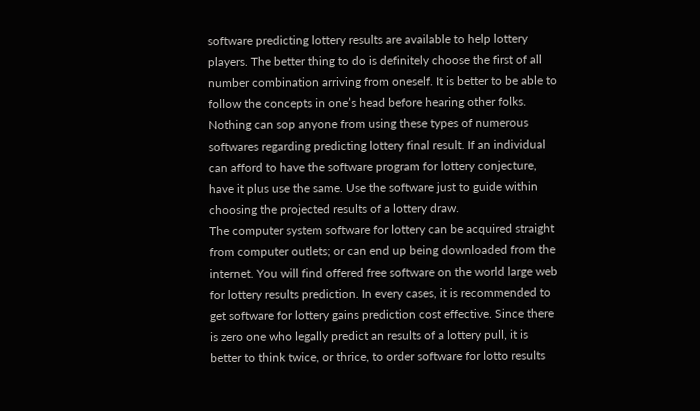software predicting lottery results are available to help lottery players. The better thing to do is definitely choose the first of all number combination arriving from oneself. It is better to be able to follow the concepts in one’s head before hearing other folks. Nothing can sop anyone from using these types of numerous softwares regarding predicting lottery final result. If an individual can afford to have the software program for lottery conjecture, have it plus use the same. Use the software just to guide within choosing the projected results of a lottery draw.
The computer system software for lottery can be acquired straight from computer outlets; or can end up being downloaded from the internet. You will find offered free software on the world large web for lottery results prediction. In every cases, it is recommended to get software for lottery gains prediction cost effective. Since there is zero one who legally predict an results of a lottery pull, it is better to think twice, or thrice, to order software for lotto results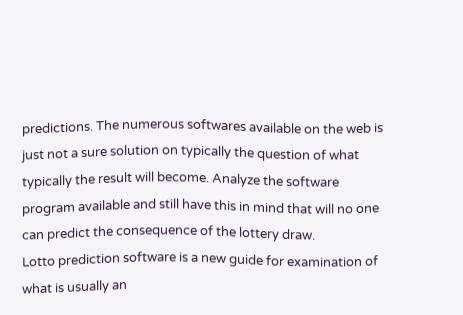predictions. The numerous softwares available on the web is just not a sure solution on typically the question of what typically the result will become. Analyze the software program available and still have this in mind that will no one can predict the consequence of the lottery draw.
Lotto prediction software is a new guide for examination of what is usually an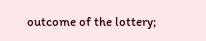outcome of the lottery;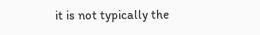it is not typically the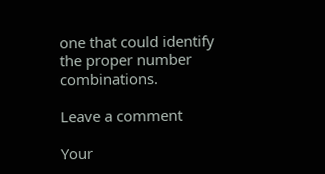one that could identify the proper number combinations.

Leave a comment

Your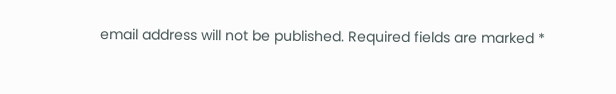email address will not be published. Required fields are marked *